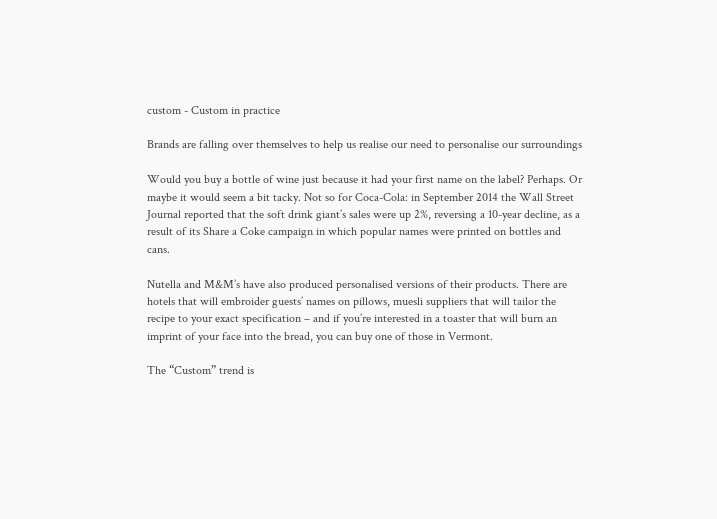custom - Custom in practice

Brands are falling over themselves to help us realise our need to personalise our surroundings

Would you buy a bottle of wine just because it had your first name on the label? Perhaps. Or maybe it would seem a bit tacky. Not so for Coca-Cola: in September 2014 the Wall Street Journal reported that the soft drink giant’s sales were up 2%, reversing a 10-year decline, as a result of its Share a Coke campaign in which popular names were printed on bottles and cans.

Nutella and M&M’s have also produced personalised versions of their products. There are hotels that will embroider guests’ names on pillows, muesli suppliers that will tailor the recipe to your exact specification – and if you’re interested in a toaster that will burn an imprint of your face into the bread, you can buy one of those in Vermont.

The “Custom” trend is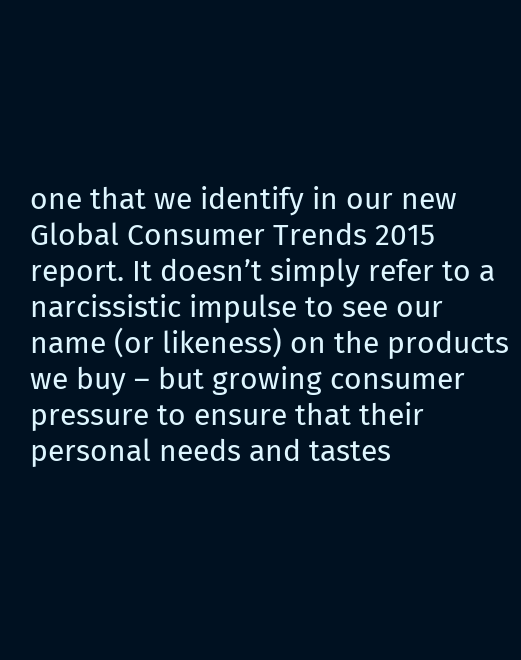one that we identify in our new Global Consumer Trends 2015 report. It doesn’t simply refer to a narcissistic impulse to see our name (or likeness) on the products we buy – but growing consumer pressure to ensure that their personal needs and tastes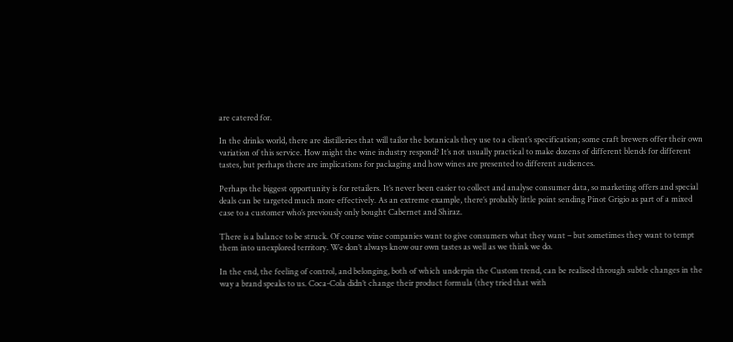are catered for.

In the drinks world, there are distilleries that will tailor the botanicals they use to a client’s specification; some craft brewers offer their own variation of this service. How might the wine industry respond? It’s not usually practical to make dozens of different blends for different tastes, but perhaps there are implications for packaging and how wines are presented to different audiences.

Perhaps the biggest opportunity is for retailers. It’s never been easier to collect and analyse consumer data, so marketing offers and special deals can be targeted much more effectively. As an extreme example, there’s probably little point sending Pinot Grigio as part of a mixed case to a customer who’s previously only bought Cabernet and Shiraz.

There is a balance to be struck. Of course wine companies want to give consumers what they want – but sometimes they want to tempt them into unexplored territory. We don’t always know our own tastes as well as we think we do.

In the end, the feeling of control, and belonging, both of which underpin the Custom trend, can be realised through subtle changes in the way a brand speaks to us. Coca-Cola didn’t change their product formula (they tried that with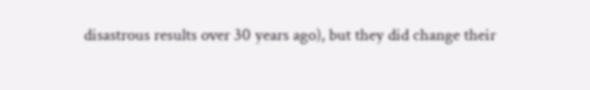disastrous results over 30 years ago), but they did change their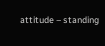attitude – standing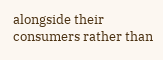alongside their consumers rather than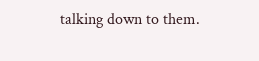talking down to them.